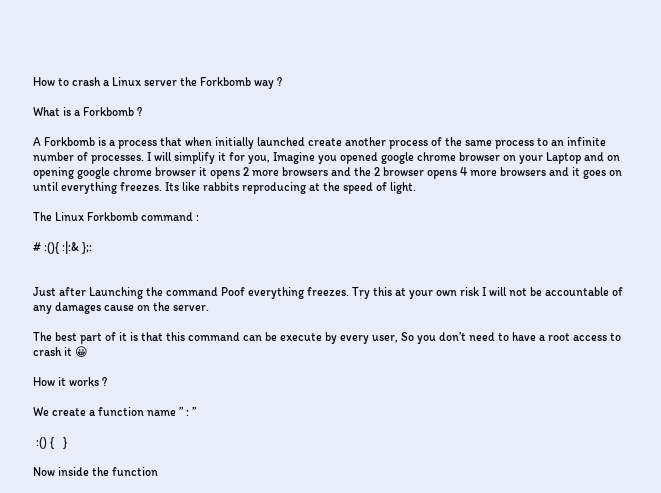How to crash a Linux server the Forkbomb way ?

What is a Forkbomb ?

A Forkbomb is a process that when initially launched create another process of the same process to an infinite number of processes. I will simplify it for you, Imagine you opened google chrome browser on your Laptop and on opening google chrome browser it opens 2 more browsers and the 2 browser opens 4 more browsers and it goes on until everything freezes. Its like rabbits reproducing at the speed of light.

The Linux Forkbomb command :

# :(){ :|:& };:


Just after Launching the command Poof everything freezes. Try this at your own risk I will not be accountable of any damages cause on the server.

The best part of it is that this command can be execute by every user, So you don’t need to have a root access to crash it 😀

How it works ?

We create a function name ” : ”

 :() {   }

Now inside the function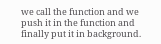we call the function and we push it in the function and finally put it in background.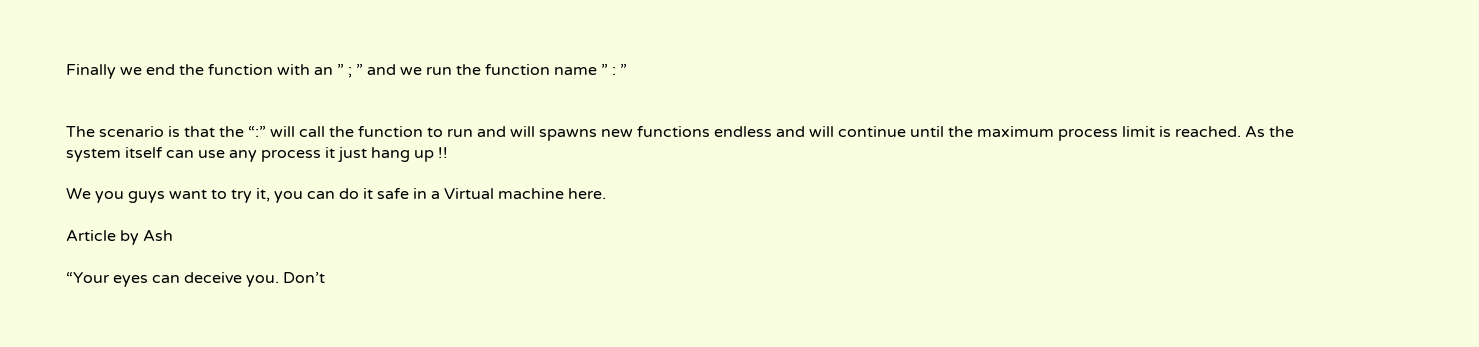Finally we end the function with an ” ; ” and we run the function name ” : ”


The scenario is that the “:” will call the function to run and will spawns new functions endless and will continue until the maximum process limit is reached. As the system itself can use any process it just hang up !!

We you guys want to try it, you can do it safe in a Virtual machine here.

Article by Ash

“Your eyes can deceive you. Don’t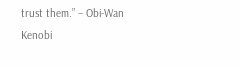trust them.” – Obi-Wan Kenobi